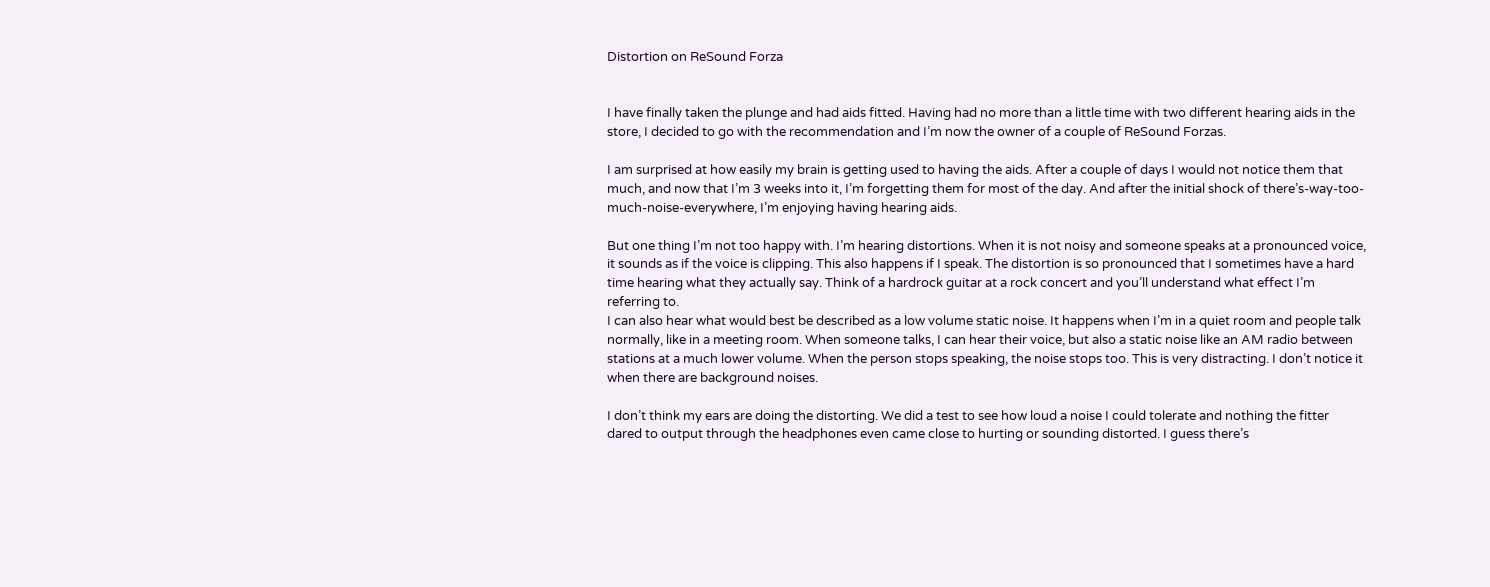Distortion on ReSound Forza


I have finally taken the plunge and had aids fitted. Having had no more than a little time with two different hearing aids in the store, I decided to go with the recommendation and I’m now the owner of a couple of ReSound Forzas.

I am surprised at how easily my brain is getting used to having the aids. After a couple of days I would not notice them that much, and now that I’m 3 weeks into it, I’m forgetting them for most of the day. And after the initial shock of there’s-way-too-much-noise-everywhere, I’m enjoying having hearing aids.

But one thing I’m not too happy with. I’m hearing distortions. When it is not noisy and someone speaks at a pronounced voice, it sounds as if the voice is clipping. This also happens if I speak. The distortion is so pronounced that I sometimes have a hard time hearing what they actually say. Think of a hardrock guitar at a rock concert and you’ll understand what effect I’m referring to.
I can also hear what would best be described as a low volume static noise. It happens when I’m in a quiet room and people talk normally, like in a meeting room. When someone talks, I can hear their voice, but also a static noise like an AM radio between stations at a much lower volume. When the person stops speaking, the noise stops too. This is very distracting. I don’t notice it when there are background noises.

I don’t think my ears are doing the distorting. We did a test to see how loud a noise I could tolerate and nothing the fitter dared to output through the headphones even came close to hurting or sounding distorted. I guess there’s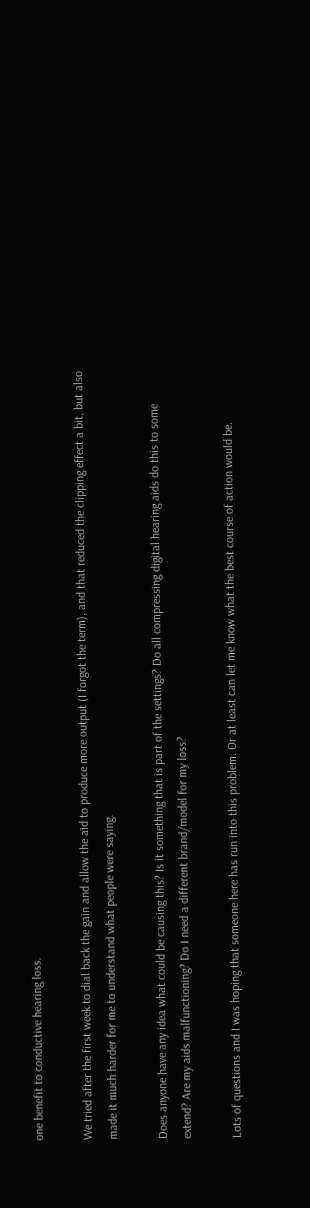one benefit to conductive hearing loss.

We tried after the first week to dial back the gain and allow the aid to produce more output (I forgot the term), and that reduced the clipping effect a bit, but also made it much harder for me to understand what people were saying.

Does anyone have any idea what could be causing this? Is it something that is part of the settings? Do all compressing digital hearing aids do this to some extend? Are my aids malfunctioning? Do I need a different brand/model for my loss?

Lots of questions and I was hoping that someone here has run into this problem. Or at least can let me know what the best course of action would be.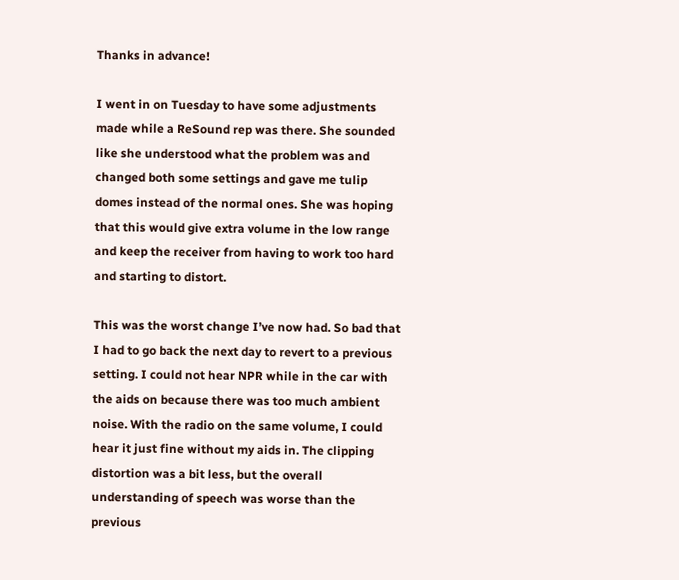Thanks in advance!

I went in on Tuesday to have some adjustments made while a ReSound rep was there. She sounded like she understood what the problem was and changed both some settings and gave me tulip domes instead of the normal ones. She was hoping that this would give extra volume in the low range and keep the receiver from having to work too hard and starting to distort.

This was the worst change I’ve now had. So bad that I had to go back the next day to revert to a previous setting. I could not hear NPR while in the car with the aids on because there was too much ambient noise. With the radio on the same volume, I could hear it just fine without my aids in. The clipping distortion was a bit less, but the overall understanding of speech was worse than the previous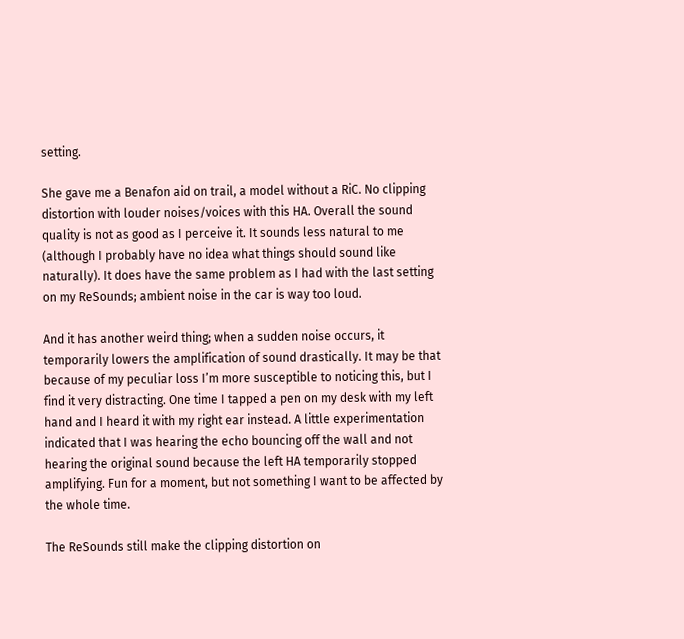setting.

She gave me a Benafon aid on trail, a model without a RiC. No clipping distortion with louder noises/voices with this HA. Overall the sound quality is not as good as I perceive it. It sounds less natural to me (although I probably have no idea what things should sound like naturally). It does have the same problem as I had with the last setting on my ReSounds; ambient noise in the car is way too loud.

And it has another weird thing; when a sudden noise occurs, it temporarily lowers the amplification of sound drastically. It may be that because of my peculiar loss I’m more susceptible to noticing this, but I find it very distracting. One time I tapped a pen on my desk with my left hand and I heard it with my right ear instead. A little experimentation indicated that I was hearing the echo bouncing off the wall and not hearing the original sound because the left HA temporarily stopped amplifying. Fun for a moment, but not something I want to be affected by the whole time.

The ReSounds still make the clipping distortion on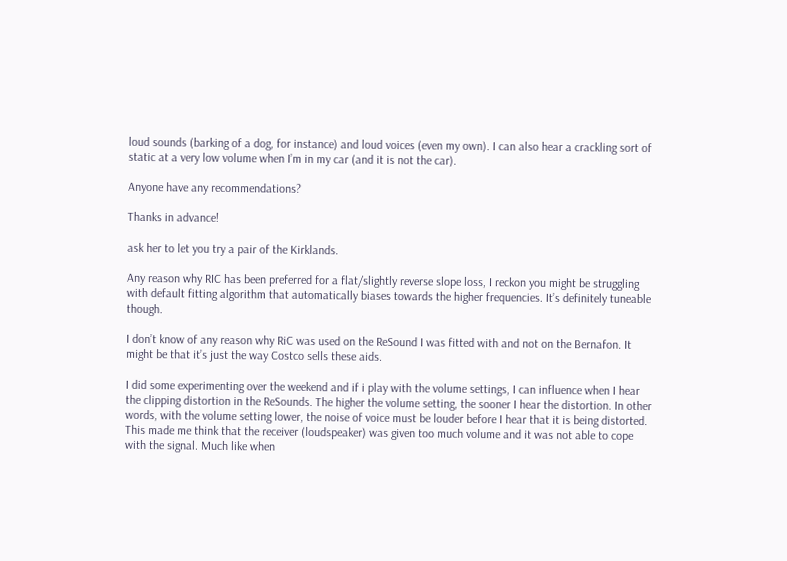loud sounds (barking of a dog, for instance) and loud voices (even my own). I can also hear a crackling sort of static at a very low volume when I’m in my car (and it is not the car).

Anyone have any recommendations?

Thanks in advance!

ask her to let you try a pair of the Kirklands.

Any reason why RIC has been preferred for a flat/slightly reverse slope loss, I reckon you might be struggling with default fitting algorithm that automatically biases towards the higher frequencies. It’s definitely tuneable though.

I don’t know of any reason why RiC was used on the ReSound I was fitted with and not on the Bernafon. It might be that it’s just the way Costco sells these aids.

I did some experimenting over the weekend and if i play with the volume settings, I can influence when I hear the clipping distortion in the ReSounds. The higher the volume setting, the sooner I hear the distortion. In other words, with the volume setting lower, the noise of voice must be louder before I hear that it is being distorted. This made me think that the receiver (loudspeaker) was given too much volume and it was not able to cope with the signal. Much like when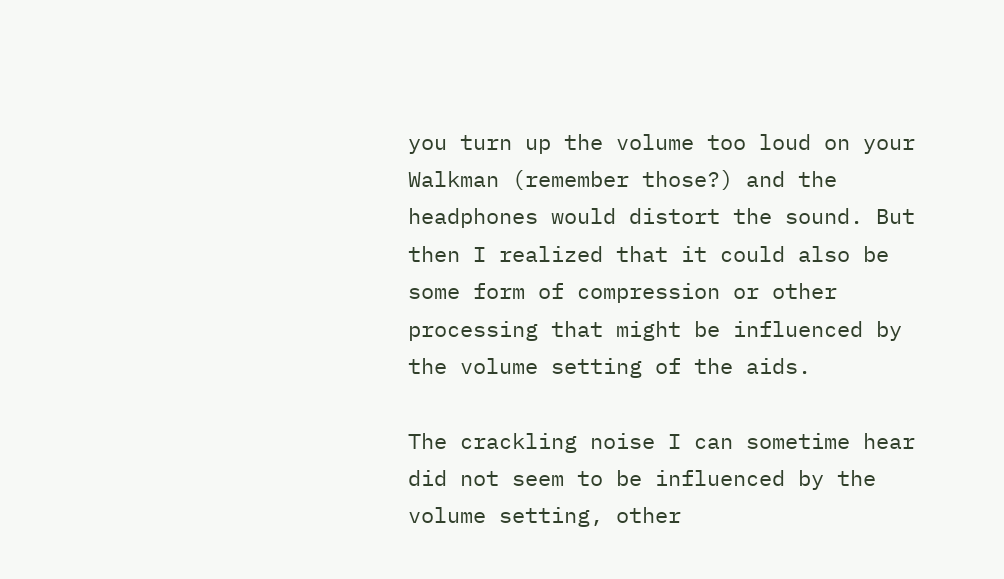you turn up the volume too loud on your Walkman (remember those?) and the headphones would distort the sound. But then I realized that it could also be some form of compression or other processing that might be influenced by the volume setting of the aids.

The crackling noise I can sometime hear did not seem to be influenced by the volume setting, other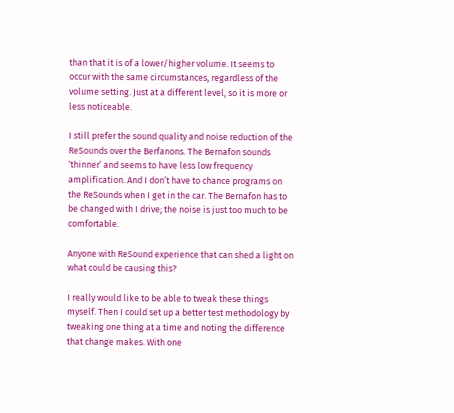than that it is of a lower/higher volume. It seems to occur with the same circumstances, regardless of the volume setting. Just at a different level, so it is more or less noticeable.

I still prefer the sound quality and noise reduction of the ReSounds over the Berfanons. The Bernafon sounds ‘thinner’ and seems to have less low frequency amplification. And I don’t have to chance programs on the ReSounds when I get in the car. The Bernafon has to be changed with I drive; the noise is just too much to be comfortable.

Anyone with ReSound experience that can shed a light on what could be causing this?

I really would like to be able to tweak these things myself. Then I could set up a better test methodology by tweaking one thing at a time and noting the difference that change makes. With one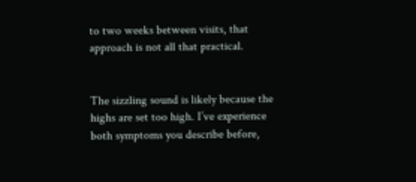to two weeks between visits, that approach is not all that practical.


The sizzling sound is likely because the highs are set too high. I’ve experience both symptoms you describe before,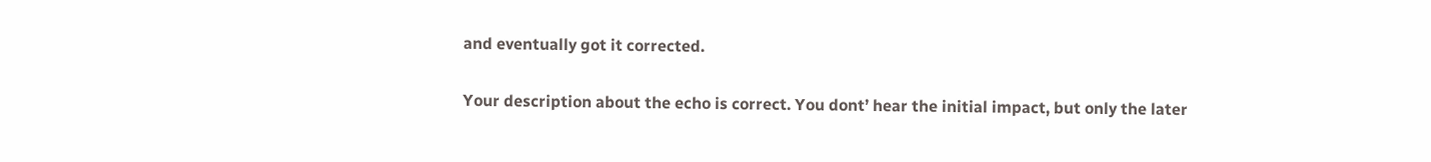and eventually got it corrected.

Your description about the echo is correct. You dont’ hear the initial impact, but only the later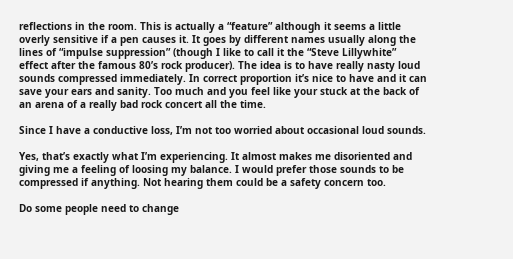reflections in the room. This is actually a “feature” although it seems a little overly sensitive if a pen causes it. It goes by different names usually along the lines of “impulse suppression” (though I like to call it the “Steve Lillywhite” effect after the famous 80’s rock producer). The idea is to have really nasty loud sounds compressed immediately. In correct proportion it’s nice to have and it can save your ears and sanity. Too much and you feel like your stuck at the back of an arena of a really bad rock concert all the time.

Since I have a conductive loss, I’m not too worried about occasional loud sounds.

Yes, that’s exactly what I’m experiencing. It almost makes me disoriented and giving me a feeling of loosing my balance. I would prefer those sounds to be compressed if anything. Not hearing them could be a safety concern too.

Do some people need to change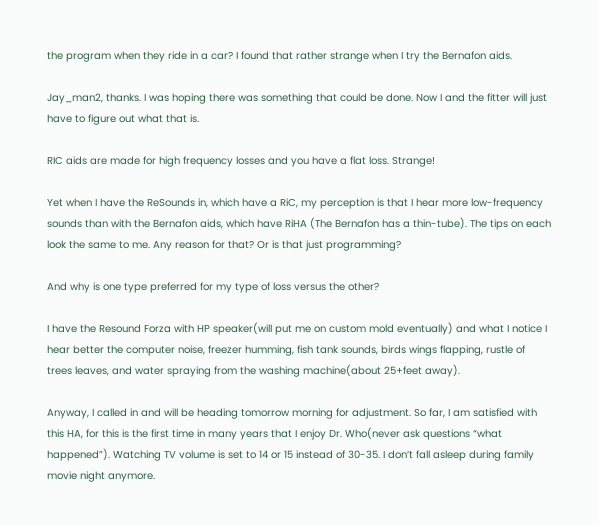the program when they ride in a car? I found that rather strange when I try the Bernafon aids.

Jay_man2, thanks. I was hoping there was something that could be done. Now I and the fitter will just have to figure out what that is.

RIC aids are made for high frequency losses and you have a flat loss. Strange!

Yet when I have the ReSounds in, which have a RiC, my perception is that I hear more low-frequency sounds than with the Bernafon aids, which have RiHA (The Bernafon has a thin-tube). The tips on each look the same to me. Any reason for that? Or is that just programming?

And why is one type preferred for my type of loss versus the other?

I have the Resound Forza with HP speaker(will put me on custom mold eventually) and what I notice I hear better the computer noise, freezer humming, fish tank sounds, birds wings flapping, rustle of trees leaves, and water spraying from the washing machine(about 25+feet away).

Anyway, I called in and will be heading tomorrow morning for adjustment. So far, I am satisfied with this HA, for this is the first time in many years that I enjoy Dr. Who(never ask questions “what happened”). Watching TV volume is set to 14 or 15 instead of 30-35. I don’t fall asleep during family movie night anymore.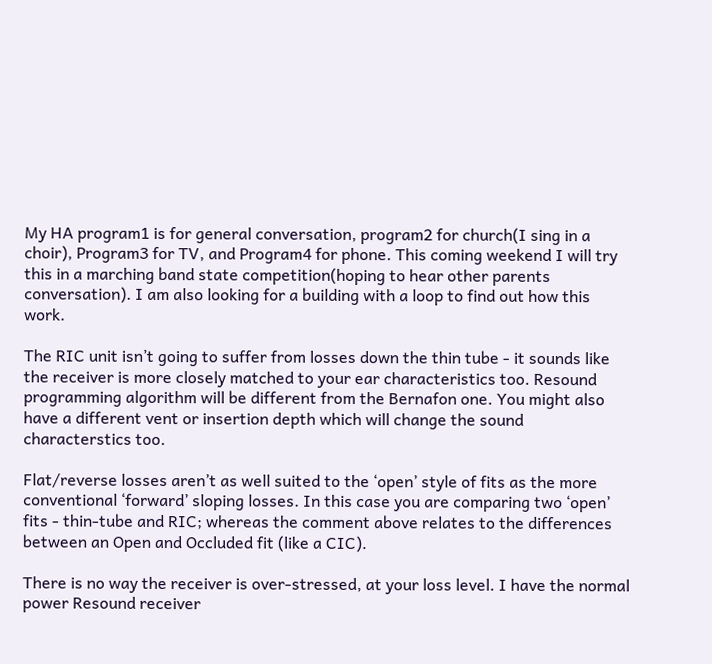My HA program1 is for general conversation, program2 for church(I sing in a choir), Program3 for TV, and Program4 for phone. This coming weekend I will try this in a marching band state competition(hoping to hear other parents conversation). I am also looking for a building with a loop to find out how this work.

The RIC unit isn’t going to suffer from losses down the thin tube - it sounds like the receiver is more closely matched to your ear characteristics too. Resound programming algorithm will be different from the Bernafon one. You might also have a different vent or insertion depth which will change the sound characterstics too.

Flat/reverse losses aren’t as well suited to the ‘open’ style of fits as the more conventional ‘forward’ sloping losses. In this case you are comparing two ‘open’ fits - thin-tube and RIC; whereas the comment above relates to the differences between an Open and Occluded fit (like a CIC).

There is no way the receiver is over-stressed, at your loss level. I have the normal power Resound receiver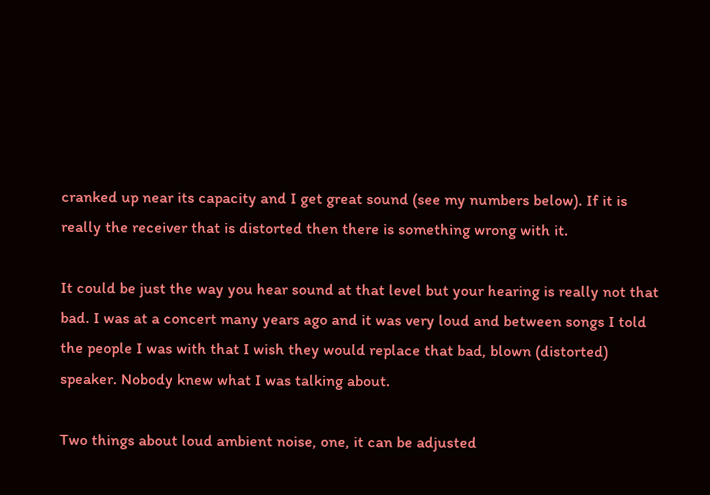cranked up near its capacity and I get great sound (see my numbers below). If it is really the receiver that is distorted then there is something wrong with it.

It could be just the way you hear sound at that level but your hearing is really not that bad. I was at a concert many years ago and it was very loud and between songs I told the people I was with that I wish they would replace that bad, blown (distorted) speaker. Nobody knew what I was talking about.

Two things about loud ambient noise, one, it can be adjusted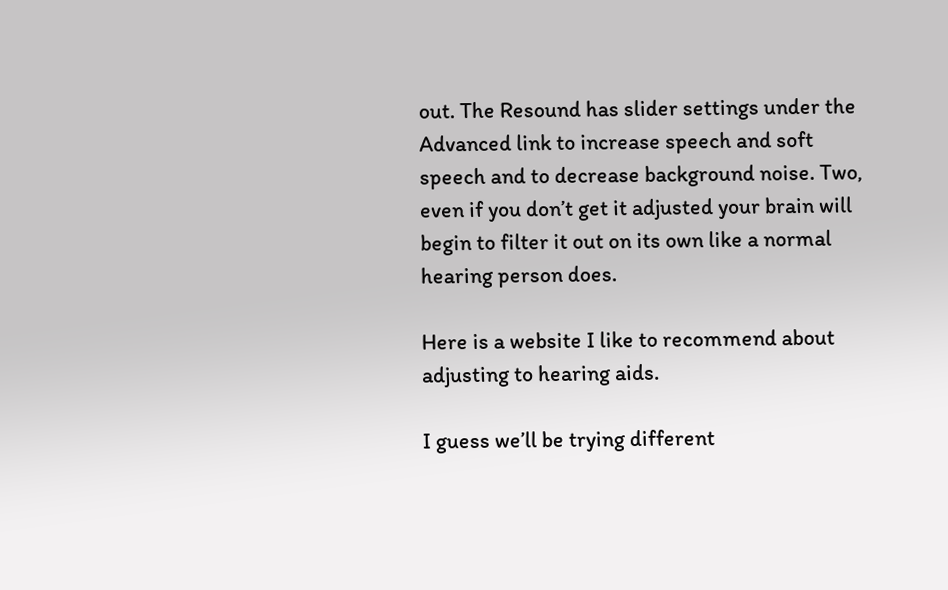out. The Resound has slider settings under the Advanced link to increase speech and soft speech and to decrease background noise. Two, even if you don’t get it adjusted your brain will begin to filter it out on its own like a normal hearing person does.

Here is a website I like to recommend about adjusting to hearing aids.

I guess we’ll be trying different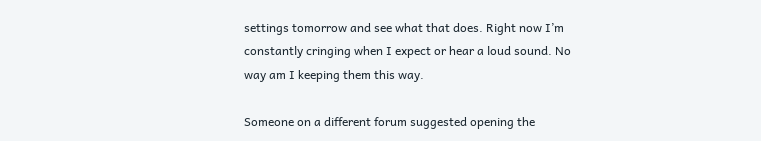settings tomorrow and see what that does. Right now I’m constantly cringing when I expect or hear a loud sound. No way am I keeping them this way.

Someone on a different forum suggested opening the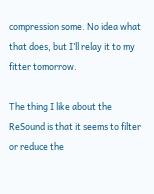compression some. No idea what that does, but I’ll relay it to my fitter tomorrow.

The thing I like about the ReSound is that it seems to filter or reduce the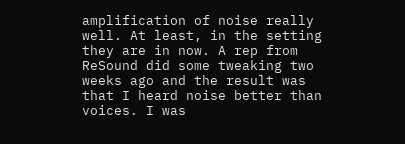amplification of noise really well. At least, in the setting they are in now. A rep from ReSound did some tweaking two weeks ago and the result was that I heard noise better than voices. I was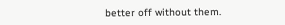better off without them.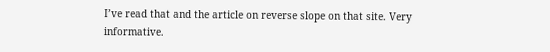I’ve read that and the article on reverse slope on that site. Very informative.